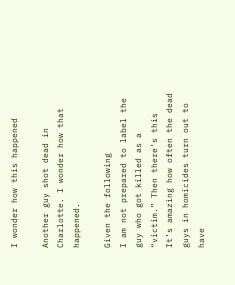I wonder how this happened

Another guy shot dead in Charlotte. I wonder how that happened.

Given the following
I am not prepared to label the guy who got killed as a “victim.” Then there’s this
It’s amazing how often the dead guys in homicides turn out to have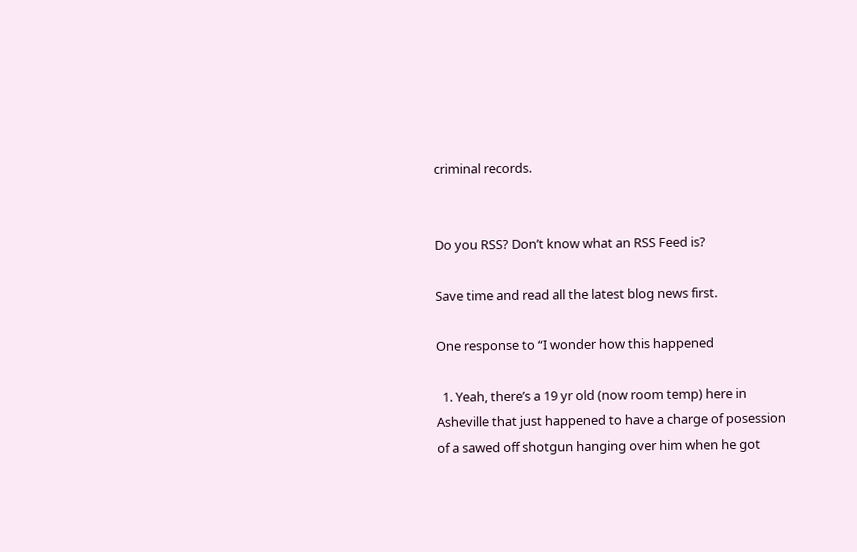criminal records.


Do you RSS? Don’t know what an RSS Feed is?

Save time and read all the latest blog news first.

One response to “I wonder how this happened

  1. Yeah, there’s a 19 yr old (now room temp) here in Asheville that just happened to have a charge of posession of a sawed off shotgun hanging over him when he got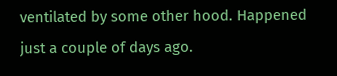ventilated by some other hood. Happened just a couple of days ago.